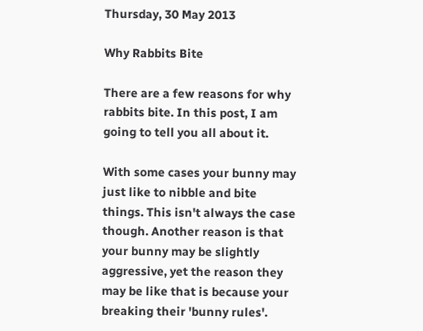Thursday, 30 May 2013

Why Rabbits Bite

There are a few reasons for why rabbits bite. In this post, I am going to tell you all about it.

With some cases your bunny may just like to nibble and bite things. This isn't always the case though. Another reason is that your bunny may be slightly aggressive, yet the reason they may be like that is because your breaking their 'bunny rules'.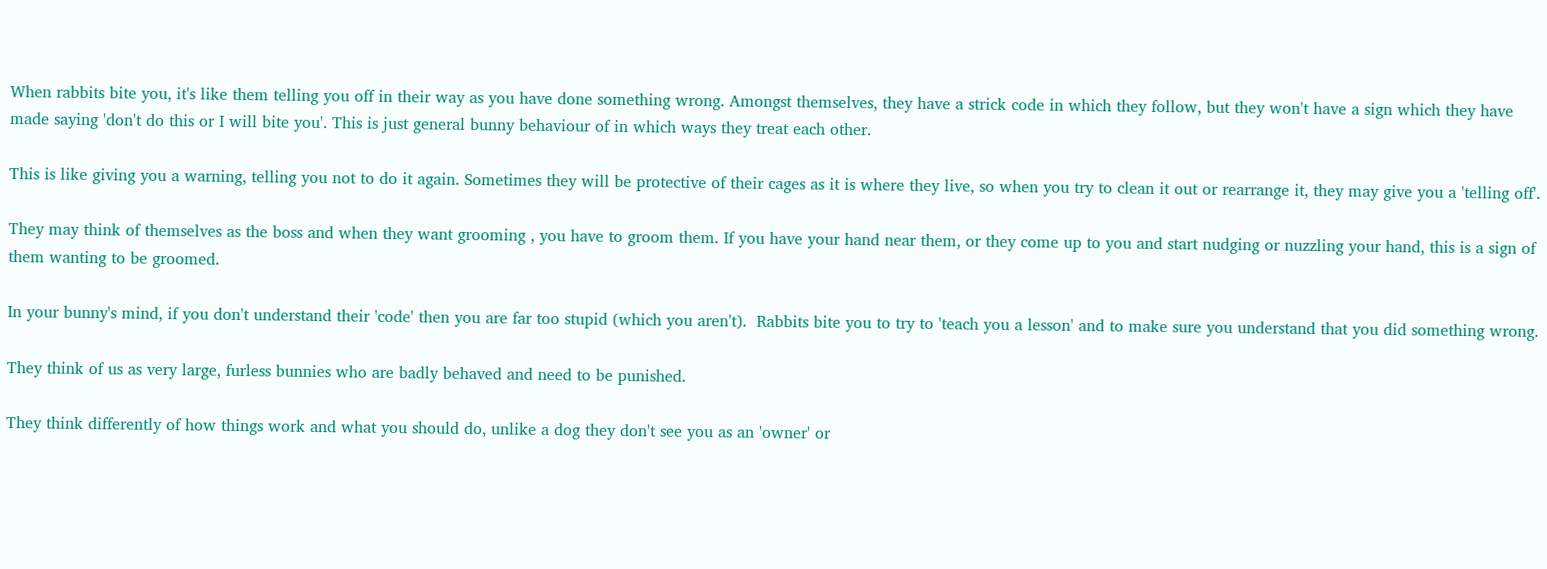When rabbits bite you, it's like them telling you off in their way as you have done something wrong. Amongst themselves, they have a strick code in which they follow, but they won't have a sign which they have made saying 'don't do this or I will bite you'. This is just general bunny behaviour of in which ways they treat each other.

This is like giving you a warning, telling you not to do it again. Sometimes they will be protective of their cages as it is where they live, so when you try to clean it out or rearrange it, they may give you a 'telling off'.

They may think of themselves as the boss and when they want grooming , you have to groom them. If you have your hand near them, or they come up to you and start nudging or nuzzling your hand, this is a sign of them wanting to be groomed.

In your bunny's mind, if you don't understand their 'code' then you are far too stupid (which you aren't).  Rabbits bite you to try to 'teach you a lesson' and to make sure you understand that you did something wrong.

They think of us as very large, furless bunnies who are badly behaved and need to be punished.

They think differently of how things work and what you should do, unlike a dog they don't see you as an 'owner' or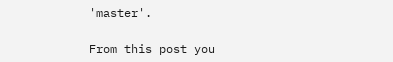'master'.

From this post you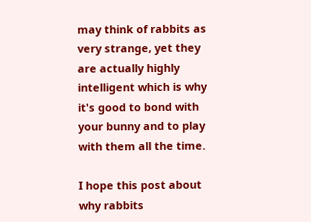may think of rabbits as very strange, yet they are actually highly intelligent which is why it's good to bond with your bunny and to play with them all the time.

I hope this post about why rabbits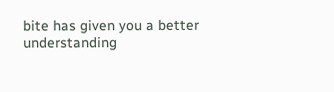bite has given you a better understanding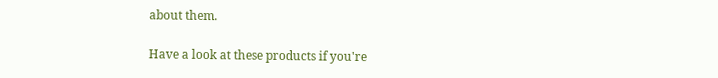about them.

Have a look at these products if you're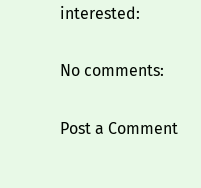interested:

No comments:

Post a Comment